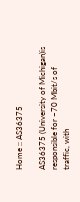Home :: AS36375

AS36375 (University of Michigan)is responsible for ~70 Mbit/s of traffic, with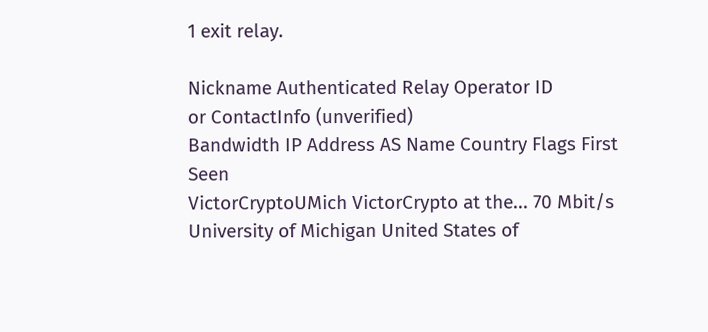1 exit relay.

Nickname Authenticated Relay Operator ID
or ContactInfo (unverified)
Bandwidth IP Address AS Name Country Flags First Seen
VictorCryptoUMich VictorCrypto at the... 70 Mbit/s University of Michigan United States of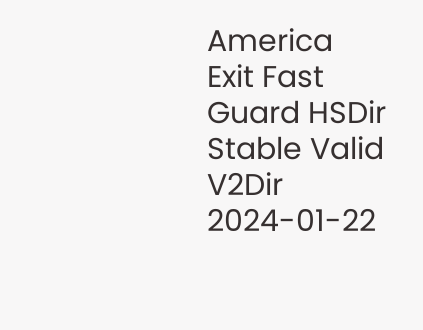America Exit Fast Guard HSDir Stable Valid V2Dir 2024-01-22